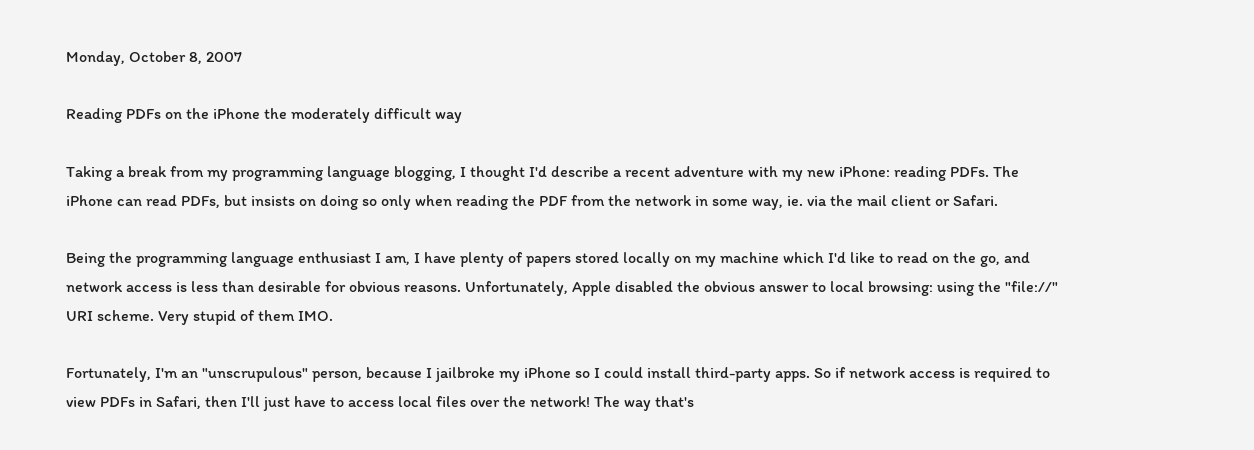Monday, October 8, 2007

Reading PDFs on the iPhone the moderately difficult way

Taking a break from my programming language blogging, I thought I'd describe a recent adventure with my new iPhone: reading PDFs. The iPhone can read PDFs, but insists on doing so only when reading the PDF from the network in some way, ie. via the mail client or Safari.

Being the programming language enthusiast I am, I have plenty of papers stored locally on my machine which I'd like to read on the go, and network access is less than desirable for obvious reasons. Unfortunately, Apple disabled the obvious answer to local browsing: using the "file://" URI scheme. Very stupid of them IMO.

Fortunately, I'm an "unscrupulous" person, because I jailbroke my iPhone so I could install third-party apps. So if network access is required to view PDFs in Safari, then I'll just have to access local files over the network! The way that's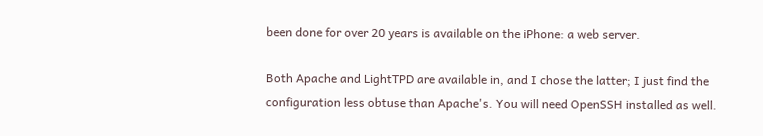been done for over 20 years is available on the iPhone: a web server.

Both Apache and LightTPD are available in, and I chose the latter; I just find the configuration less obtuse than Apache's. You will need OpenSSH installed as well.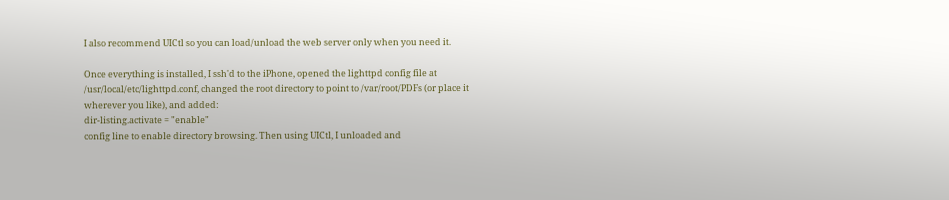I also recommend UICtl so you can load/unload the web server only when you need it.

Once everything is installed, I ssh'd to the iPhone, opened the lighttpd config file at /usr/local/etc/lighttpd.conf, changed the root directory to point to /var/root/PDFs (or place it wherever you like), and added:
dir-listing.activate = "enable"
config line to enable directory browsing. Then using UICtl, I unloaded and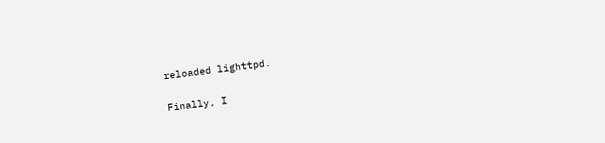reloaded lighttpd.

Finally, I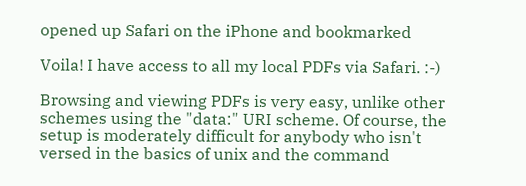opened up Safari on the iPhone and bookmarked

Voila! I have access to all my local PDFs via Safari. :-)

Browsing and viewing PDFs is very easy, unlike other schemes using the "data:" URI scheme. Of course, the setup is moderately difficult for anybody who isn't versed in the basics of unix and the command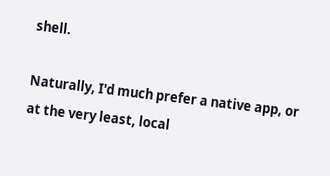shell.

Naturally, I'd much prefer a native app, or at the very least, local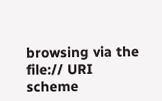browsing via the file:// URI scheme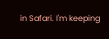in Safari. I'm keeping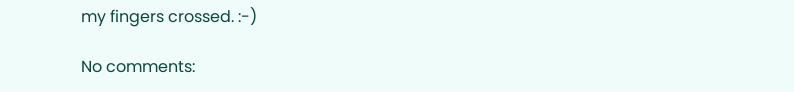my fingers crossed. :-)

No comments: